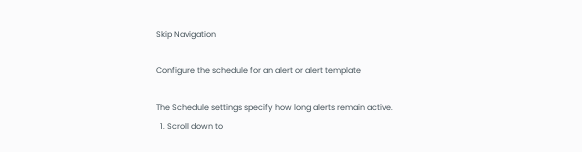Skip Navigation

Configure the schedule for an alert or alert template

The Schedule settings specify how long alerts remain active.
  1. Scroll down to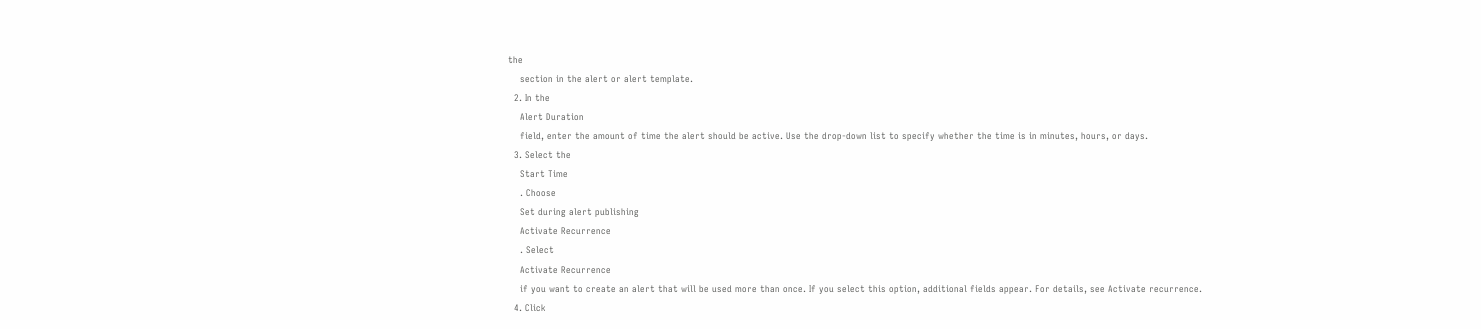the
    section in the alert or alert template.
  2. In the
    Alert Duration
    field, enter the amount of time the alert should be active. Use the drop-down list to specify whether the time is in minutes, hours, or days.
  3. Select the
    Start Time
    . Choose
    Set during alert publishing
    Activate Recurrence
    . Select
    Activate Recurrence
    if you want to create an alert that will be used more than once. If you select this option, additional fields appear. For details, see Activate recurrence.
  4. Click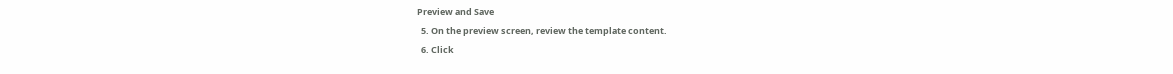Preview and Save
  5. On the preview screen, review the template content.
  6. Click